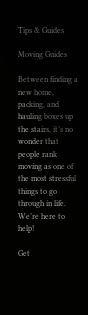Tips & Guides

Moving Guides

Between finding a new home, packing, and hauling boxes up the stairs, it’s no wonder that people rank moving as one of the most stressful things to go through in life. We’re here to help!

Get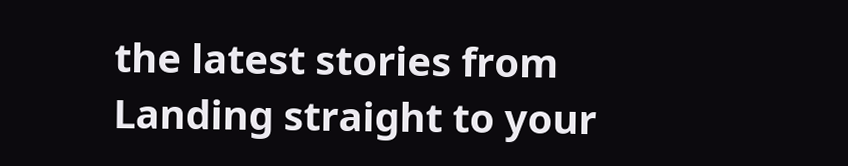the latest stories from Landing straight to your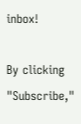inbox!

By clicking "Subscribe,"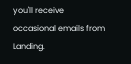you'll receive occasional emails from Landing.